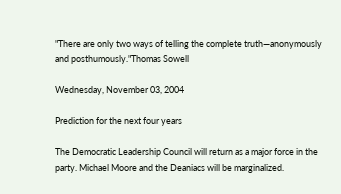"There are only two ways of telling the complete truth—anonymously and posthumously."Thomas Sowell

Wednesday, November 03, 2004

Prediction for the next four years

The Democratic Leadership Council will return as a major force in the party. Michael Moore and the Deaniacs will be marginalized.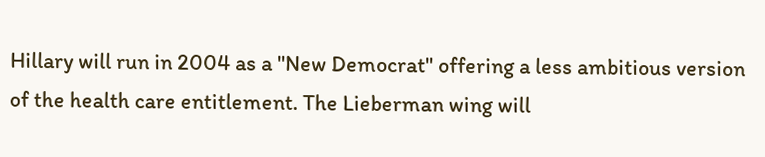Hillary will run in 2004 as a "New Democrat" offering a less ambitious version of the health care entitlement. The Lieberman wing will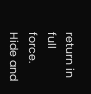return in full force. Hide and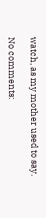watch, as my mother used to say.

No comments: